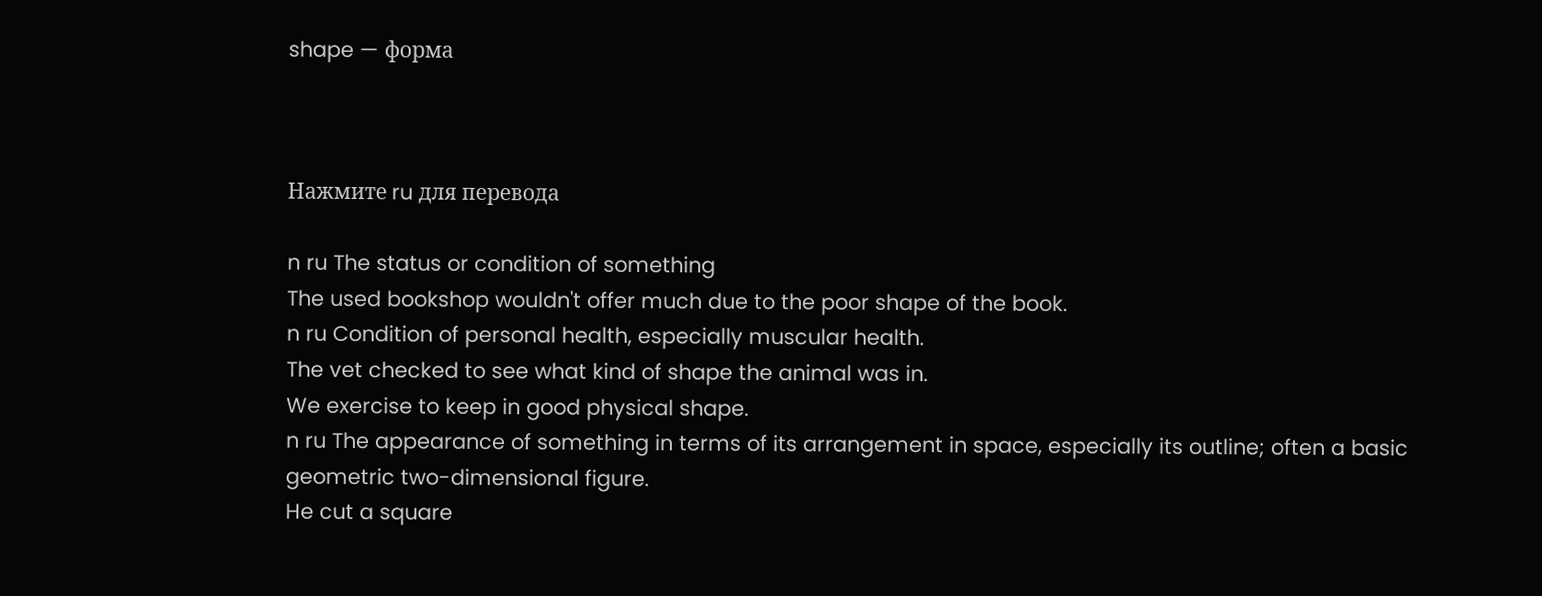shape — форма



Нажмите ru для перевода

n ru The status or condition of something
The used bookshop wouldn't offer much due to the poor shape of the book.
n ru Condition of personal health, especially muscular health.
The vet checked to see what kind of shape the animal was in.
We exercise to keep in good physical shape.
n ru The appearance of something in terms of its arrangement in space, especially its outline; often a basic geometric two-dimensional figure.
He cut a square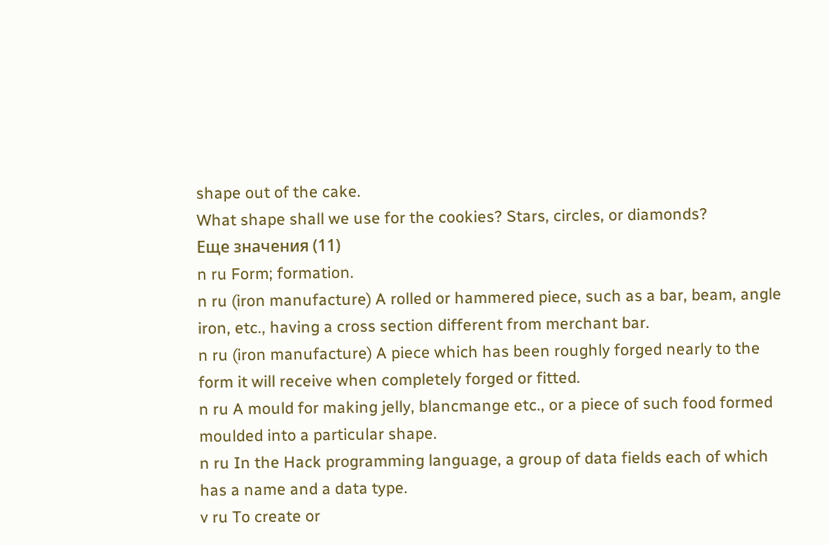shape out of the cake.
What shape shall we use for the cookies? Stars, circles, or diamonds?
Еще значения (11)
n ru Form; formation.
n ru (iron manufacture) A rolled or hammered piece, such as a bar, beam, angle iron, etc., having a cross section different from merchant bar.
n ru (iron manufacture) A piece which has been roughly forged nearly to the form it will receive when completely forged or fitted.
n ru A mould for making jelly, blancmange etc., or a piece of such food formed moulded into a particular shape.
n ru In the Hack programming language, a group of data fields each of which has a name and a data type.
v ru To create or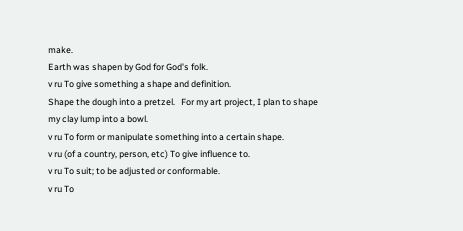make.
Earth was shapen by God for God's folk.
v ru To give something a shape and definition.
Shape the dough into a pretzel.   For my art project, I plan to shape my clay lump into a bowl.
v ru To form or manipulate something into a certain shape.
v ru (of a country, person, etc) To give influence to.
v ru To suit; to be adjusted or conformable.
v ru To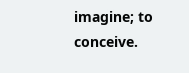imagine; to conceive.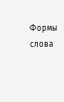Формы слова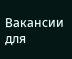Вакансии для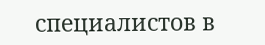специалистов в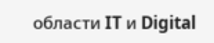области IT и Digital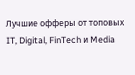Лучшие офферы от топовых IT, Digital, FinTech и Media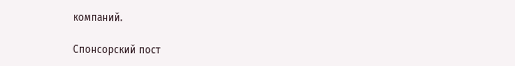компаний.

Спонсорский пост